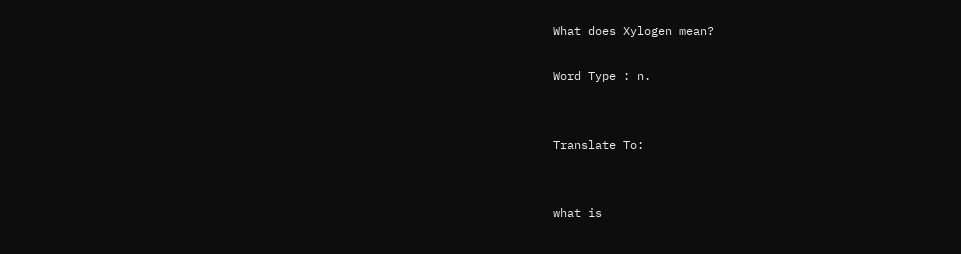What does Xylogen mean?

Word Type : n.


Translate To:


what is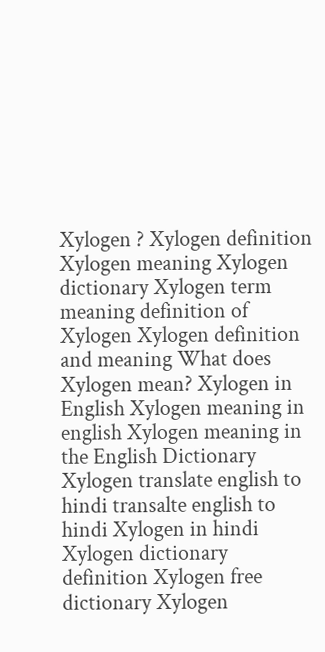Xylogen ? Xylogen definition Xylogen meaning Xylogen dictionary Xylogen term meaning definition of Xylogen Xylogen definition and meaning What does Xylogen mean? Xylogen in English Xylogen meaning in english Xylogen meaning in the English Dictionary Xylogen translate english to hindi transalte english to hindi Xylogen in hindi Xylogen dictionary definition Xylogen free dictionary Xylogen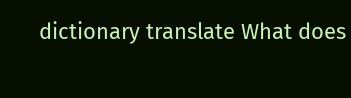dictionary translate What does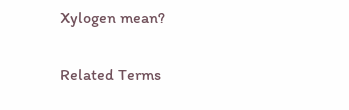Xylogen mean?

Related Terms